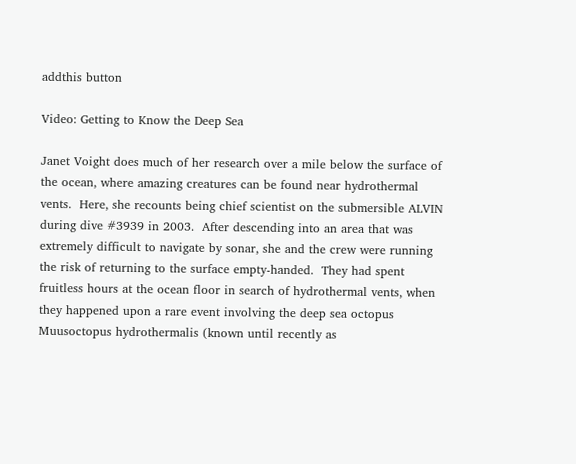addthis button

Video: Getting to Know the Deep Sea

Janet Voight does much of her research over a mile below the surface of the ocean, where amazing creatures can be found near hydrothermal vents.  Here, she recounts being chief scientist on the submersible ALVIN during dive #3939 in 2003.  After descending into an area that was extremely difficult to navigate by sonar, she and the crew were running the risk of returning to the surface empty-handed.  They had spent fruitless hours at the ocean floor in search of hydrothermal vents, when they happened upon a rare event involving the deep sea octopus Muusoctopus hydrothermalis (known until recently as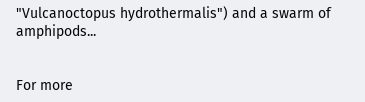"Vulcanoctopus hydrothermalis") and a swarm of amphipods...


For more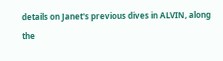details on Janet's previous dives in ALVIN, along the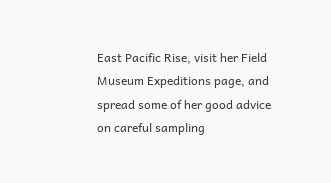East Pacific Rise, visit her Field Museum Expeditions page, and spread some of her good advice on careful sampling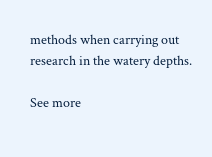methods when carrying out research in the watery depths.

See more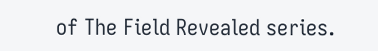of The Field Revealed series.